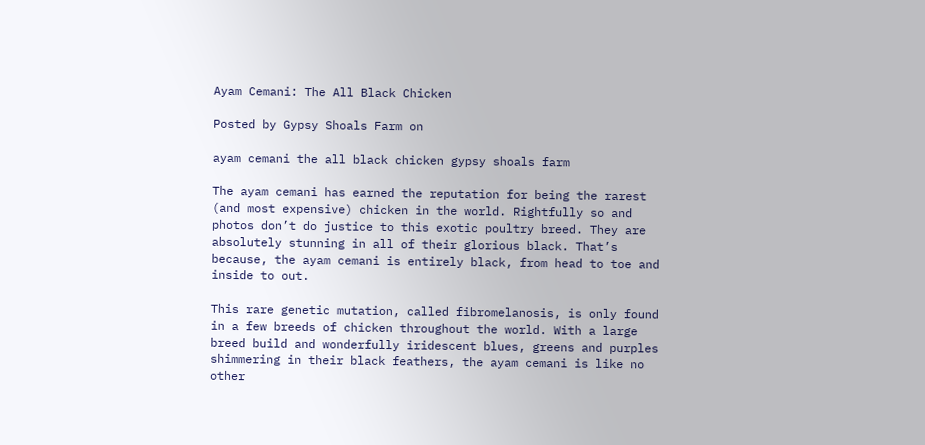Ayam Cemani: The All Black Chicken

Posted by Gypsy Shoals Farm on

ayam cemani the all black chicken gypsy shoals farm

The ayam cemani has earned the reputation for being the rarest (and most expensive) chicken in the world. Rightfully so and photos don’t do justice to this exotic poultry breed. They are absolutely stunning in all of their glorious black. That’s because, the ayam cemani is entirely black, from head to toe and inside to out.

This rare genetic mutation, called fibromelanosis, is only found in a few breeds of chicken throughout the world. With a large breed build and wonderfully iridescent blues, greens and purples shimmering in their black feathers, the ayam cemani is like no other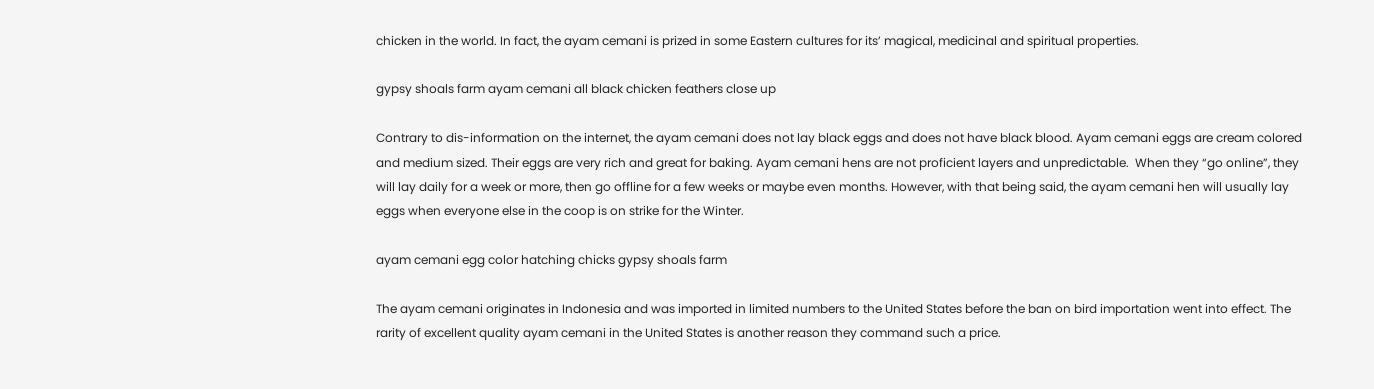chicken in the world. In fact, the ayam cemani is prized in some Eastern cultures for its’ magical, medicinal and spiritual properties.

gypsy shoals farm ayam cemani all black chicken feathers close up

Contrary to dis-information on the internet, the ayam cemani does not lay black eggs and does not have black blood. Ayam cemani eggs are cream colored and medium sized. Their eggs are very rich and great for baking. Ayam cemani hens are not proficient layers and unpredictable.  When they “go online”, they will lay daily for a week or more, then go offline for a few weeks or maybe even months. However, with that being said, the ayam cemani hen will usually lay eggs when everyone else in the coop is on strike for the Winter.

ayam cemani egg color hatching chicks gypsy shoals farm

The ayam cemani originates in Indonesia and was imported in limited numbers to the United States before the ban on bird importation went into effect. The rarity of excellent quality ayam cemani in the United States is another reason they command such a price.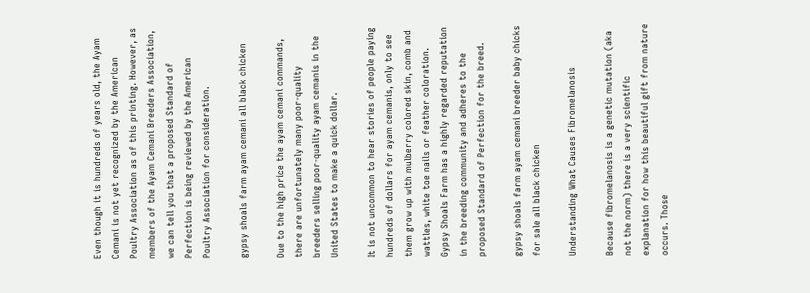Even though it is hundreds of years old, the Ayam Cemani is not yet recognized by the American Poultry Association as of this printing. However, as members of the Ayam Cemani Breeders Association, we can tell you that a proposed Standard of Perfection is being reviewed by the American Poultry Association for consideration.

gypsy shoals farm ayam cemani all black chicken

Due to the high price the ayam cemani commands, there are unfortunately many poor-quality breeders selling poor-quality ayam cemanis in the United States to make a quick dollar.

It is not uncommon to hear stories of people paying hundreds of dollars for ayam cemanis, only to see them grow up with mulberry colored skin, comb and wattles, white toe nails or feather coloration. Gypsy Shoals Farm has a highly regarded reputation in the breeding community and adheres to the proposed Standard of Perfection for the breed.

gypsy shoals farm ayam cemani breeder baby chicks for sale all black chicken

Understanding What Causes Fibromelanosis

Because fibromelanosis is a genetic mutation (aka not the norm) there is a very scientific explanation for how this beautiful gift from nature occurs. Those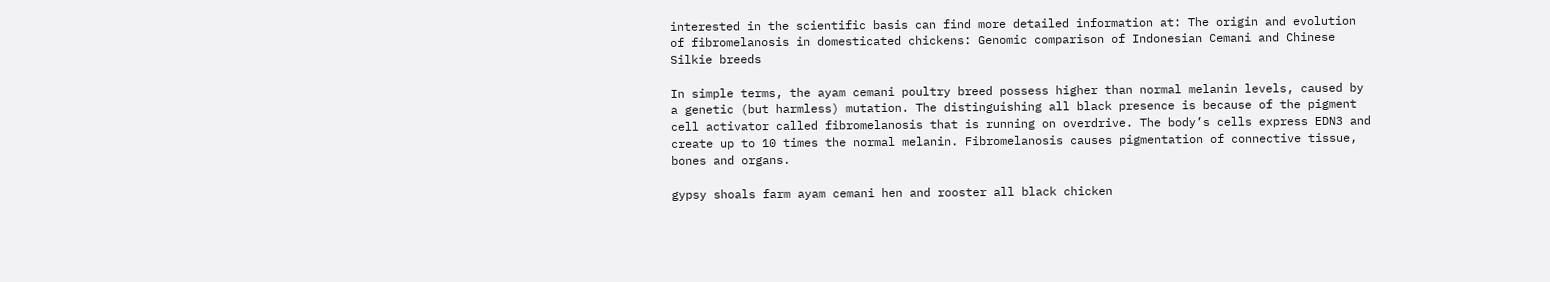interested in the scientific basis can find more detailed information at: The origin and evolution of fibromelanosis in domesticated chickens: Genomic comparison of Indonesian Cemani and Chinese Silkie breeds

In simple terms, the ayam cemani poultry breed possess higher than normal melanin levels, caused by a genetic (but harmless) mutation. The distinguishing all black presence is because of the pigment cell activator called fibromelanosis that is running on overdrive. The body’s cells express EDN3 and create up to 10 times the normal melanin. Fibromelanosis causes pigmentation of connective tissue, bones and organs.

gypsy shoals farm ayam cemani hen and rooster all black chicken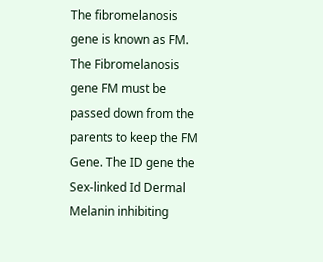The fibromelanosis gene is known as FM. The Fibromelanosis gene FM must be passed down from the parents to keep the FM Gene. The ID gene the Sex-linked Id Dermal Melanin inhibiting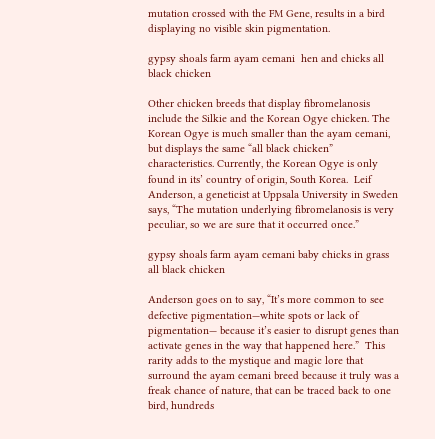mutation crossed with the FM Gene, results in a bird displaying no visible skin pigmentation.

gypsy shoals farm ayam cemani  hen and chicks all black chicken

Other chicken breeds that display fibromelanosis include the Silkie and the Korean Ogye chicken. The Korean Ogye is much smaller than the ayam cemani, but displays the same “all black chicken” characteristics. Currently, the Korean Ogye is only found in its’ country of origin, South Korea.  Leif Anderson, a geneticist at Uppsala University in Sweden says, “The mutation underlying fibromelanosis is very peculiar, so we are sure that it occurred once.”

gypsy shoals farm ayam cemani baby chicks in grass all black chicken

Anderson goes on to say, “It’s more common to see defective pigmentation—white spots or lack of pigmentation— because it’s easier to disrupt genes than activate genes in the way that happened here.”  This rarity adds to the mystique and magic lore that surround the ayam cemani breed because it truly was a freak chance of nature, that can be traced back to one bird, hundreds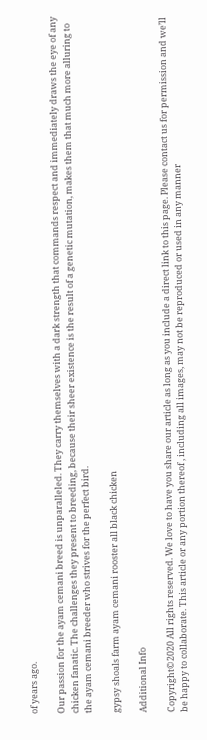of years ago.

Our passion for the ayam cemani breed is unparalleled. They carry themselves with a dark strength that commands respect and immediately draws the eye of any chicken fanatic. The challenges they present to breeding, because their sheer existence is the result of a genetic mutation, makes them that much more alluring to the ayam cemani breeder who strives for the perfect bird.

gypsy shoals farm ayam cemani rooster all black chicken

Additional Info

Copyright©2020 All rights reserved. We love to have you share our article as long as you include a direct link to this page. Please contact us for permission and we’ll be happy to collaborate. This article or any portion thereof , including all images, may not be reproduced or used in any manner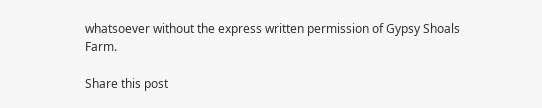whatsoever without the express written permission of Gypsy Shoals Farm.

Share this post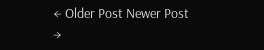← Older Post Newer Post →